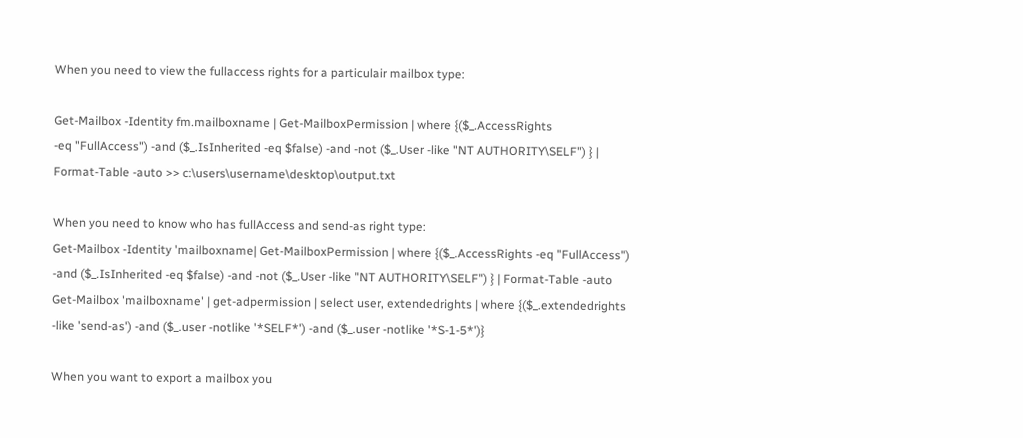When you need to view the fullaccess rights for a particulair mailbox type:

Get-Mailbox -Identity fm.mailboxname | Get-MailboxPermission | where {($_.AccessRights
-eq "FullAccess") -and ($_.IsInherited -eq $false) -and -not ($_.User -like "NT AUTHORITY\SELF") } | Format-Table -auto >> c:\users\username\desktop\output.txt

When you need to know who has fullAccess and send-as right type:
Get-Mailbox -Identity 'mailboxname| Get-MailboxPermission | where {($_.AccessRights -eq "FullAccess") -and ($_.IsInherited -eq $false) -and -not ($_.User -like "NT AUTHORITY\SELF") } | Format-Table -auto
Get-Mailbox 'mailboxname' | get-adpermission | select user, extendedrights | where {($_.extendedrights -like 'send-as') -and ($_.user -notlike '*SELF*') -and ($_.user -notlike '*S-1-5*')}

When you want to export a mailbox you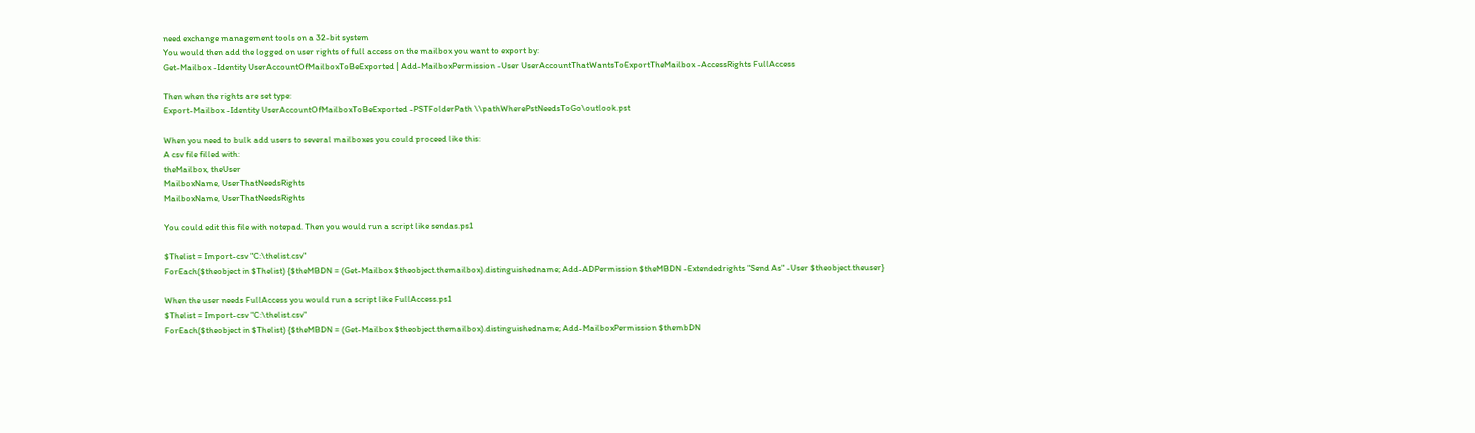need exchange management tools on a 32-bit system
You would then add the logged on user rights of full access on the mailbox you want to export by:
Get-Mailbox -Identity UserAccountOfMailboxToBeExported | Add-MailboxPermission -User UserAccountThatWantsToExportTheMailbox -AccessRights FullAccess

Then when the rights are set type:
Export-Mailbox -Identity UserAccountOfMailboxToBeExported -PSTFolderPath \\pathWherePstNeedsToGo\outlook.pst

When you need to bulk add users to several mailboxes you could proceed like this:
A csv file filled with:
theMailbox, theUser
MailboxName, UserThatNeedsRights
MailboxName, UserThatNeedsRights

You could edit this file with notepad. Then you would run a script like sendas.ps1

$Thelist = Import-csv "C:\thelist.csv"
ForEach($theobject in $Thelist) {$theMBDN = (Get-Mailbox $theobject.themailbox).distinguishedname; Add-ADPermission $theMBDN -Extendedrights "Send As" -User $theobject.theuser}

When the user needs FullAccess you would run a script like FullAccess.ps1
$Thelist = Import-csv "C:\thelist.csv"
ForEach($theobject in $Thelist) {$theMBDN = (Get-Mailbox $theobject.themailbox).distinguishedname; Add-MailboxPermission $thembDN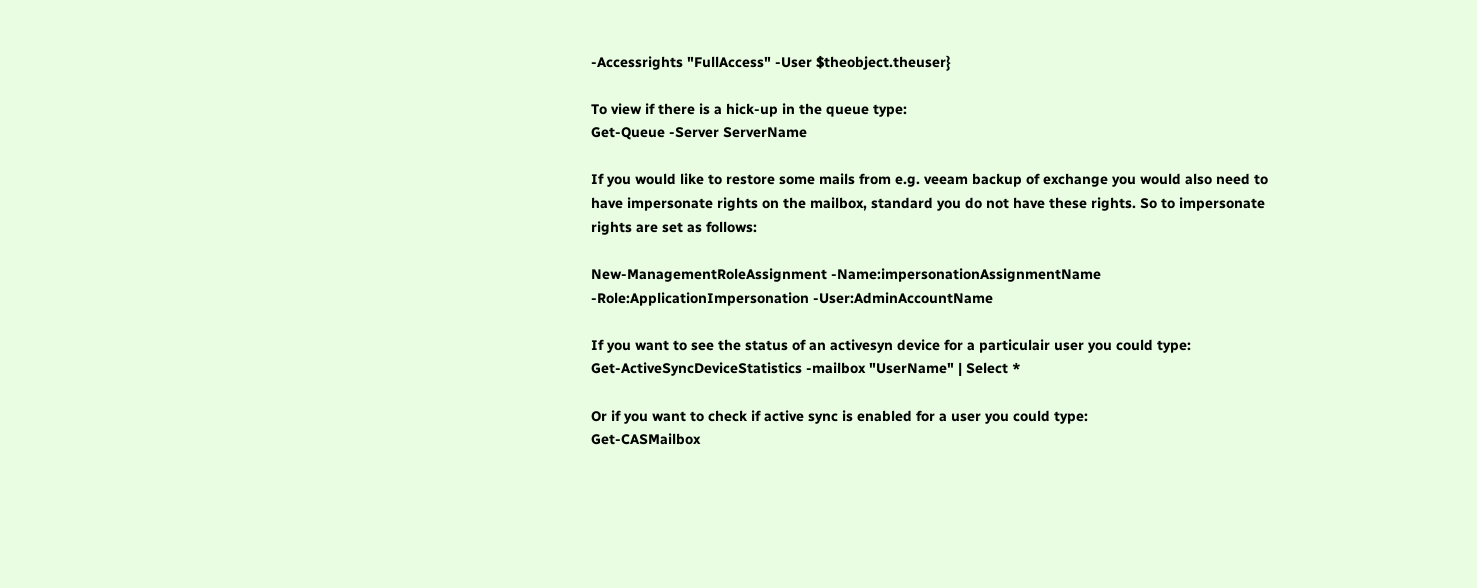-Accessrights "FullAccess" -User $theobject.theuser}

To view if there is a hick-up in the queue type:
Get-Queue -Server ServerName

If you would like to restore some mails from e.g. veeam backup of exchange you would also need to have impersonate rights on the mailbox, standard you do not have these rights. So to impersonate rights are set as follows:

New-ManagementRoleAssignment -Name:impersonationAssignmentName -Role:ApplicationImpersonation -User:AdminAccountName

If you want to see the status of an activesyn device for a particulair user you could type:
Get-ActiveSyncDeviceStatistics -mailbox "UserName" | Select *

Or if you want to check if active sync is enabled for a user you could type:
Get-CASMailbox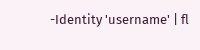-Identity 'username' | fl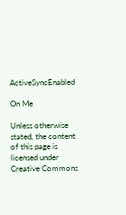ActiveSyncEnabled

On Me

Unless otherwise stated, the content of this page is licensed under Creative Commons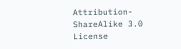Attribution-ShareAlike 3.0 License